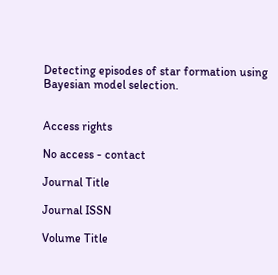Detecting episodes of star formation using Bayesian model selection.


Access rights

No access - contact

Journal Title

Journal ISSN

Volume Title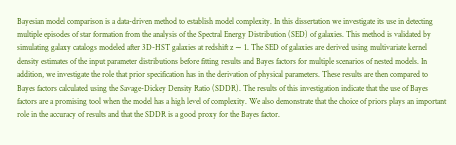Bayesian model comparison is a data-driven method to establish model complexity. In this dissertation we investigate its use in detecting multiple episodes of star formation from the analysis of the Spectral Energy Distribution (SED) of galaxies. This method is validated by simulating galaxy catalogs modeled after 3D-HST galaxies at redshift z ∼ 1. The SED of galaxies are derived using multivariate kernel density estimates of the input parameter distributions before fitting results and Bayes factors for multiple scenarios of nested models. In addition, we investigate the role that prior specification has in the derivation of physical parameters. These results are then compared to Bayes factors calculated using the Savage-Dickey Density Ratio (SDDR). The results of this investigation indicate that the use of Bayes factors are a promising tool when the model has a high level of complexity. We also demonstrate that the choice of priors plays an important role in the accuracy of results and that the SDDR is a good proxy for the Bayes factor.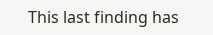This last finding has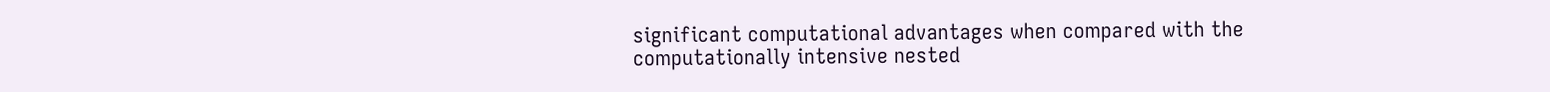significant computational advantages when compared with the computationally intensive nested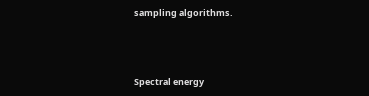sampling algorithms.



Spectral energy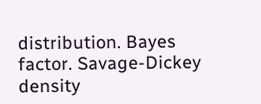distribution. Bayes factor. Savage-Dickey density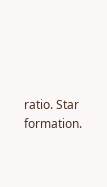ratio. Star formation.